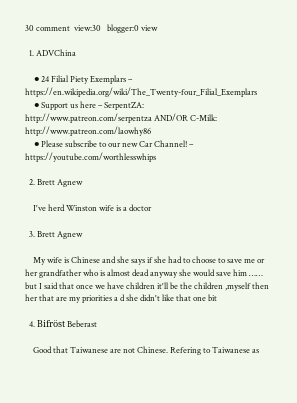30 comment  view:30   blogger:0 view

  1. ADVChina

    ⚫24 Filial Piety Exemplars – https://en.wikipedia.org/wiki/The_Twenty-four_Filial_Exemplars
    ⚫Support us here – SerpentZA: http://www.patreon.com/serpentza AND/OR C-Milk: http://www.patreon.com/laowhy86
    ⚫Please subscribe to our new Car Channel! – https://youtube.com/worthlesswhips

  2. Brett Agnew

    I've herd Winston wife is a doctor

  3. Brett Agnew

    My wife is Chinese and she says if she had to choose to save me or her grandfather who is almost dead anyway she would save him …… but I said that once we have children it'll be the children ,myself then her that are my priorities a d she didn't like that one bit

  4. Bifröst Beberast

    Good that Taiwanese are not Chinese. Refering to Taiwanese as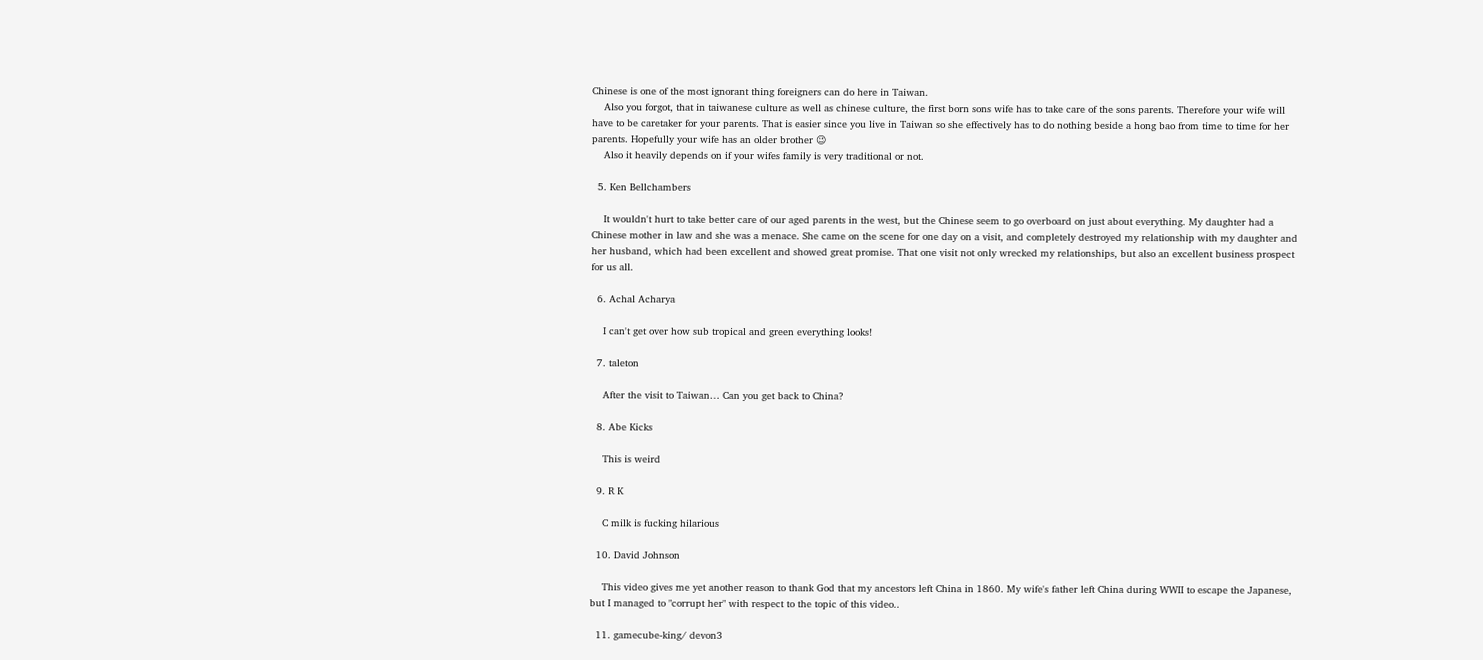Chinese is one of the most ignorant thing foreigners can do here in Taiwan.
    Also you forgot, that in taiwanese culture as well as chinese culture, the first born sons wife has to take care of the sons parents. Therefore your wife will have to be caretaker for your parents. That is easier since you live in Taiwan so she effectively has to do nothing beside a hong bao from time to time for her parents. Hopefully your wife has an older brother 😉
    Also it heavily depends on if your wifes family is very traditional or not.

  5. Ken Bellchambers

    It wouldn't hurt to take better care of our aged parents in the west, but the Chinese seem to go overboard on just about everything. My daughter had a Chinese mother in law and she was a menace. She came on the scene for one day on a visit, and completely destroyed my relationship with my daughter and her husband, which had been excellent and showed great promise. That one visit not only wrecked my relationships, but also an excellent business prospect for us all.

  6. Achal Acharya

    I can't get over how sub tropical and green everything looks!

  7. taleton

    After the visit to Taiwan… Can you get back to China?

  8. Abe Kicks

    This is weird

  9. R K

    C milk is fucking hilarious

  10. David Johnson

    This video gives me yet another reason to thank God that my ancestors left China in 1860. My wife's father left China during WWII to escape the Japanese, but I managed to "corrupt her" with respect to the topic of this video..

  11. gamecube-king/ devon3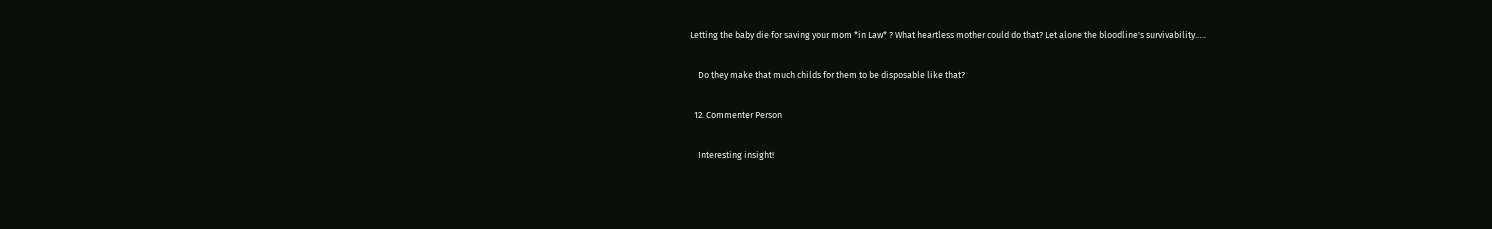Letting the baby die for saving your mom *in Law* ? What heartless mother could do that? Let alone the bloodline's survivability…..

    Do they make that much childs for them to be disposable like that?

  12. Commenter Person

    Interesting insight!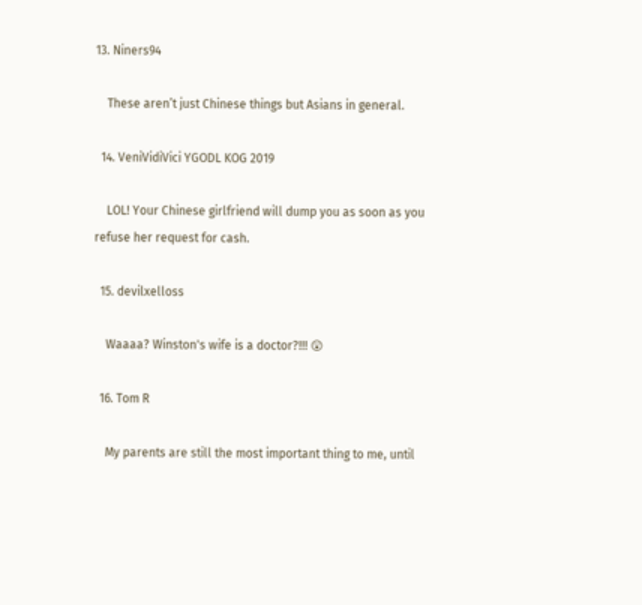13. Niners94

    These aren’t just Chinese things but Asians in general.

  14. VeniVidiVici YGODL KOG 2019

    LOL! Your Chinese girlfriend will dump you as soon as you refuse her request for cash.

  15. devilxelloss

    Waaaa? Winston's wife is a doctor?!!! 😲

  16. Tom R

    My parents are still the most important thing to me, until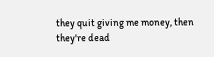they quit giving me money, then they're dead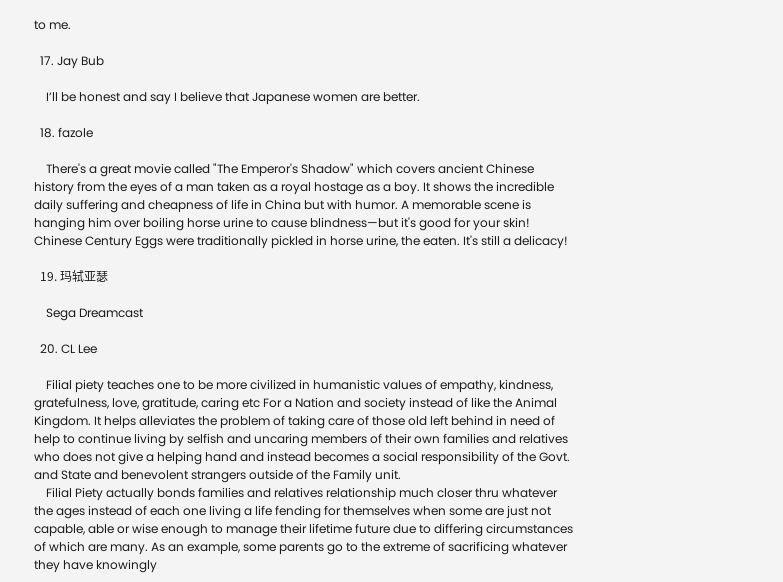to me.

  17. Jay Bub

    I’ll be honest and say I believe that Japanese women are better.

  18. fazole

    There's a great movie called "The Emperor's Shadow" which covers ancient Chinese history from the eyes of a man taken as a royal hostage as a boy. It shows the incredible daily suffering and cheapness of life in China but with humor. A memorable scene is hanging him over boiling horse urine to cause blindness—but it's good for your skin! Chinese Century Eggs were traditionally pickled in horse urine, the eaten. It's still a delicacy!

  19. 玛轼亚瑟

    Sega Dreamcast

  20. CL Lee

    Filial piety teaches one to be more civilized in humanistic values of empathy, kindness, gratefulness, love, gratitude, caring etc For a Nation and society instead of like the Animal Kingdom. It helps alleviates the problem of taking care of those old left behind in need of help to continue living by selfish and uncaring members of their own families and relatives who does not give a helping hand and instead becomes a social responsibility of the Govt. and State and benevolent strangers outside of the Family unit.
    Filial Piety actually bonds families and relatives relationship much closer thru whatever the ages instead of each one living a life fending for themselves when some are just not capable, able or wise enough to manage their lifetime future due to differing circumstances of which are many. As an example, some parents go to the extreme of sacrificing whatever they have knowingly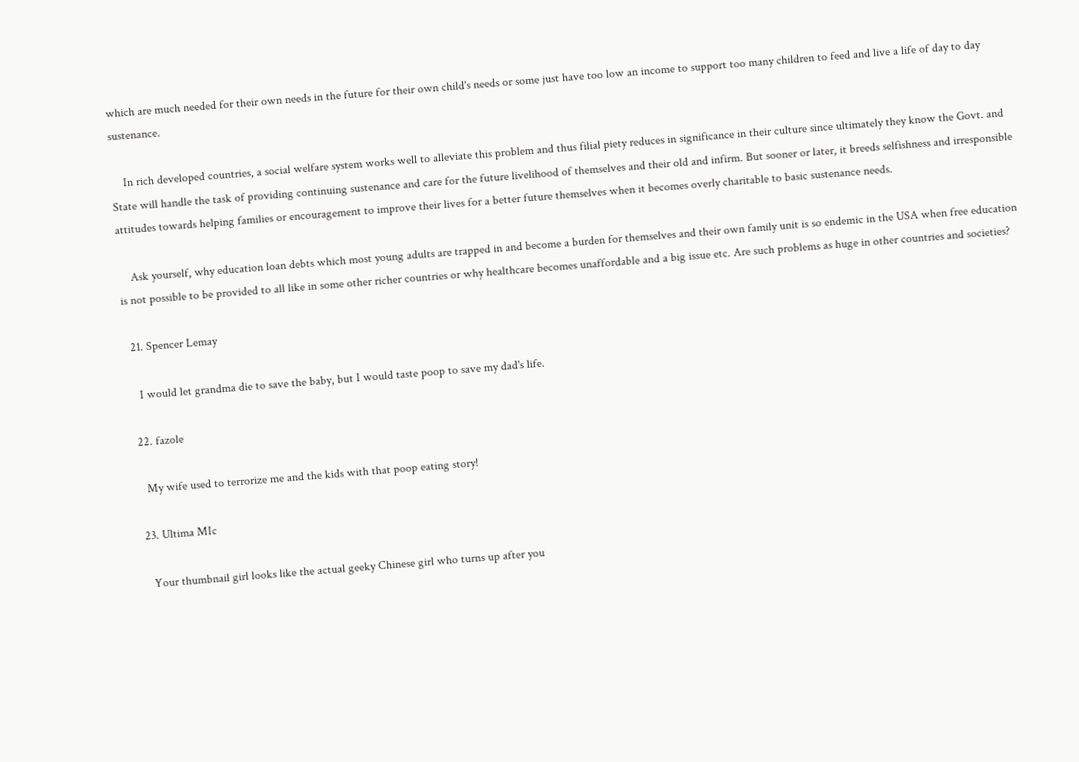which are much needed for their own needs in the future for their own child's needs or some just have too low an income to support too many children to feed and live a life of day to day sustenance.

    In rich developed countries, a social welfare system works well to alleviate this problem and thus filial piety reduces in significance in their culture since ultimately they know the Govt. and State will handle the task of providing continuing sustenance and care for the future livelihood of themselves and their old and infirm. But sooner or later, it breeds selfishness and irresponsible attitudes towards helping families or encouragement to improve their lives for a better future themselves when it becomes overly charitable to basic sustenance needs.

    Ask yourself, why education loan debts which most young adults are trapped in and become a burden for themselves and their own family unit is so endemic in the USA when free education is not possible to be provided to all like in some other richer countries or why healthcare becomes unaffordable and a big issue etc. Are such problems as huge in other countries and societies?

  21. Spencer Lemay

    I would let grandma die to save the baby, but I would taste poop to save my dad's life.

  22. fazole

    My wife used to terrorize me and the kids with that poop eating story!

  23. Ultima MIc

    Your thumbnail girl looks like the actual geeky Chinese girl who turns up after you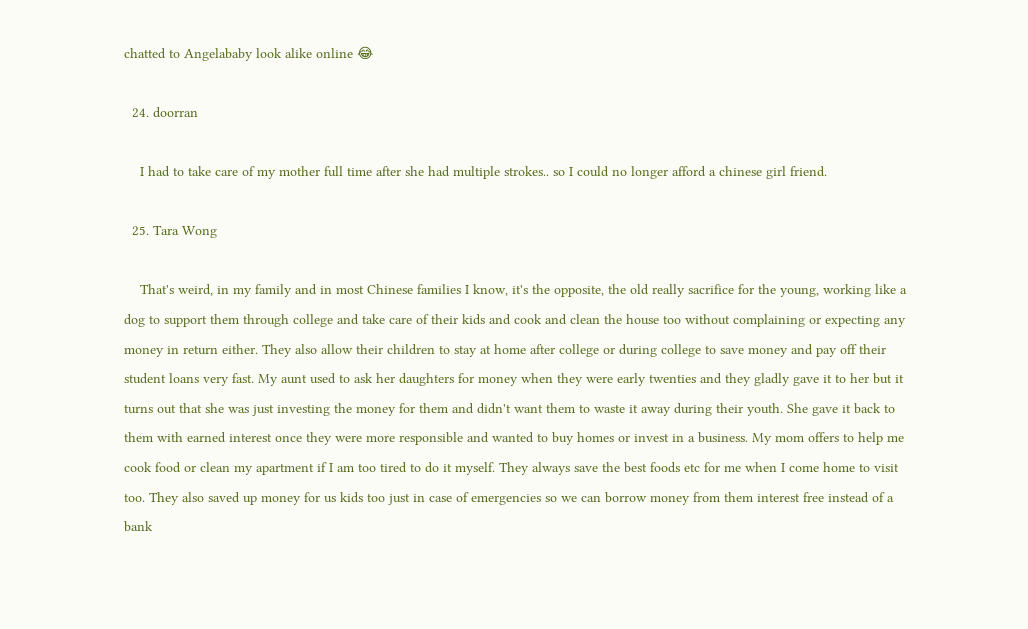chatted to Angelababy look alike online 😂

  24. doorran

    I had to take care of my mother full time after she had multiple strokes.. so I could no longer afford a chinese girl friend.

  25. Tara Wong

    That's weird, in my family and in most Chinese families I know, it's the opposite, the old really sacrifice for the young, working like a dog to support them through college and take care of their kids and cook and clean the house too without complaining or expecting any money in return either. They also allow their children to stay at home after college or during college to save money and pay off their student loans very fast. My aunt used to ask her daughters for money when they were early twenties and they gladly gave it to her but it turns out that she was just investing the money for them and didn't want them to waste it away during their youth. She gave it back to them with earned interest once they were more responsible and wanted to buy homes or invest in a business. My mom offers to help me cook food or clean my apartment if I am too tired to do it myself. They always save the best foods etc for me when I come home to visit too. They also saved up money for us kids too just in case of emergencies so we can borrow money from them interest free instead of a bank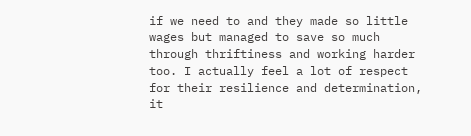if we need to and they made so little wages but managed to save so much through thriftiness and working harder too. I actually feel a lot of respect for their resilience and determination, it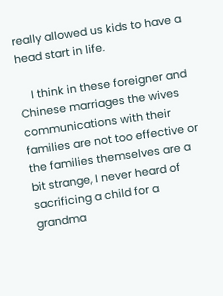really allowed us kids to have a head start in life.

    I think in these foreigner and Chinese marriages the wives communications with their families are not too effective or the families themselves are a bit strange, I never heard of sacrificing a child for a grandma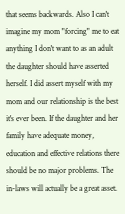that seems backwards. Also I can't imagine my mom "forcing" me to eat anything I don't want to as an adult the daughter should have asserted herself. I did assert myself with my mom and our relationship is the best it's ever been. If the daughter and her family have adequate money, education and effective relations there should be no major problems. The in-laws will actually be a great asset.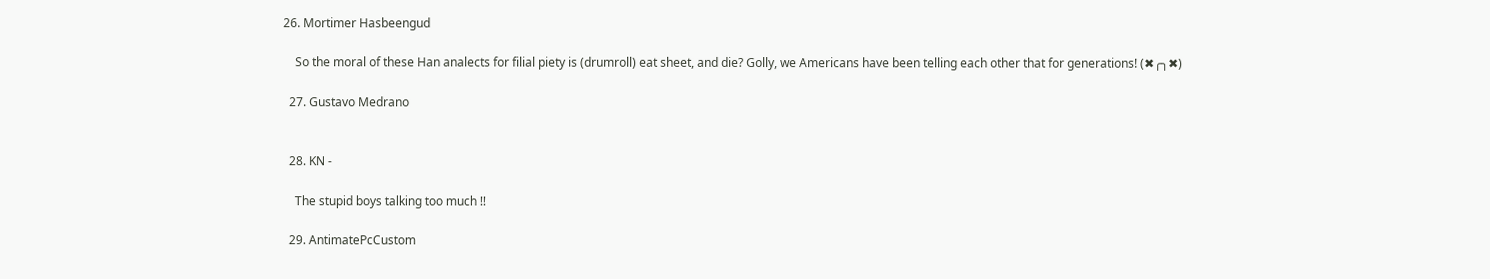26. Mortimer Hasbeengud

    So the moral of these Han analects for filial piety is (drumroll) eat sheet, and die? Golly, we Americans have been telling each other that for generations! (✖╭╮✖)

  27. Gustavo Medrano


  28. KN -

    The stupid boys talking too much !!

  29. AntimatePcCustom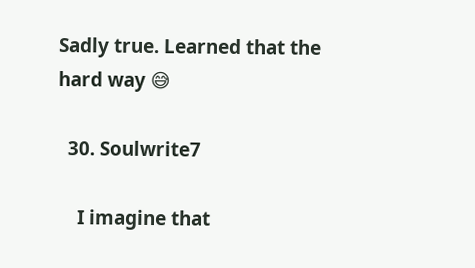Sadly true. Learned that the hard way 😅

  30. Soulwrite7

    I imagine that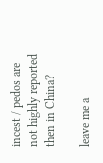incest / pedos are not highly reported then in China?

leave me a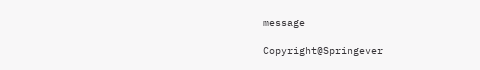message

Copyright@Springever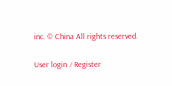inc. © China All rights reserved.

User login ⁄ Register